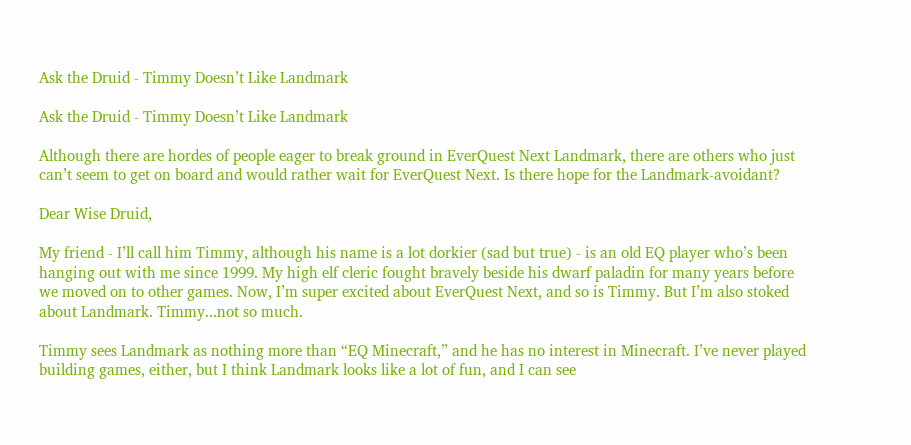Ask the Druid - Timmy Doesn’t Like Landmark

Ask the Druid - Timmy Doesn’t Like Landmark

Although there are hordes of people eager to break ground in EverQuest Next Landmark, there are others who just can’t seem to get on board and would rather wait for EverQuest Next. Is there hope for the Landmark-avoidant?

Dear Wise Druid,

My friend - I’ll call him Timmy, although his name is a lot dorkier (sad but true) - is an old EQ player who’s been hanging out with me since 1999. My high elf cleric fought bravely beside his dwarf paladin for many years before we moved on to other games. Now, I’m super excited about EverQuest Next, and so is Timmy. But I’m also stoked about Landmark. Timmy...not so much.

Timmy sees Landmark as nothing more than “EQ Minecraft,” and he has no interest in Minecraft. I’ve never played building games, either, but I think Landmark looks like a lot of fun, and I can see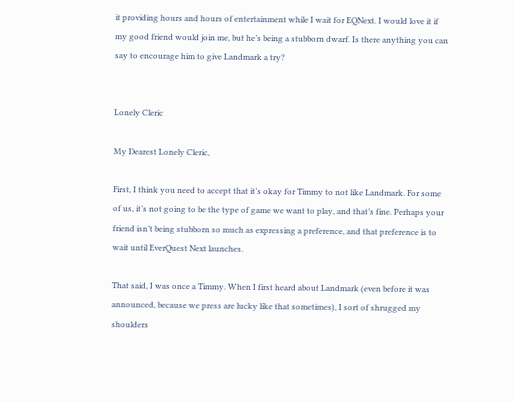it providing hours and hours of entertainment while I wait for EQNext. I would love it if my good friend would join me, but he’s being a stubborn dwarf. Is there anything you can say to encourage him to give Landmark a try?


Lonely Cleric

My Dearest Lonely Cleric,

First, I think you need to accept that it’s okay for Timmy to not like Landmark. For some of us, it’s not going to be the type of game we want to play, and that’s fine. Perhaps your friend isn’t being stubborn so much as expressing a preference, and that preference is to wait until EverQuest Next launches.

That said, I was once a Timmy. When I first heard about Landmark (even before it was announced, because we press are lucky like that sometimes), I sort of shrugged my shoulders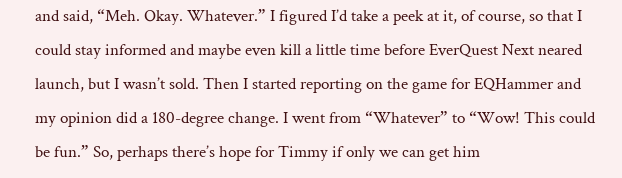and said, “Meh. Okay. Whatever.” I figured I’d take a peek at it, of course, so that I could stay informed and maybe even kill a little time before EverQuest Next neared launch, but I wasn’t sold. Then I started reporting on the game for EQHammer and my opinion did a 180-degree change. I went from “Whatever” to “Wow! This could be fun.” So, perhaps there’s hope for Timmy if only we can get him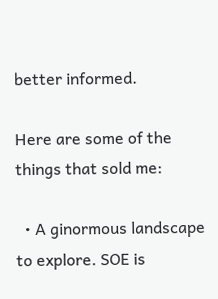better informed.

Here are some of the things that sold me:

  • A ginormous landscape to explore. SOE is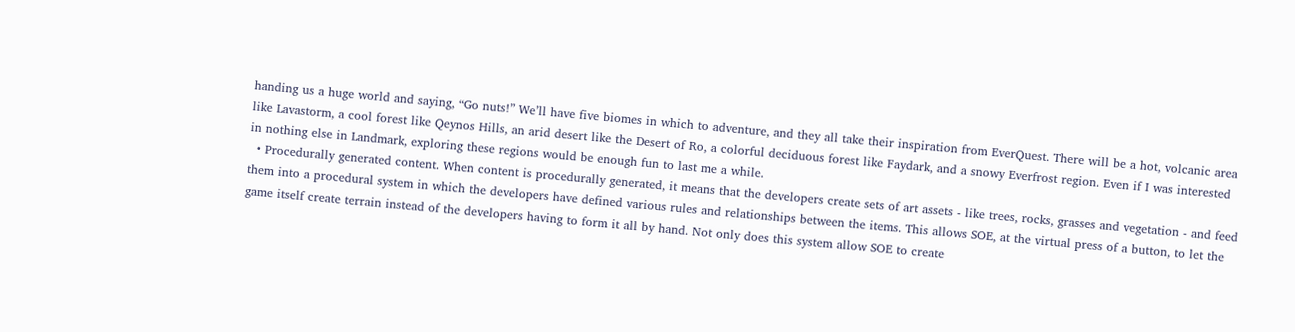handing us a huge world and saying, “Go nuts!” We’ll have five biomes in which to adventure, and they all take their inspiration from EverQuest. There will be a hot, volcanic area like Lavastorm, a cool forest like Qeynos Hills, an arid desert like the Desert of Ro, a colorful deciduous forest like Faydark, and a snowy Everfrost region. Even if I was interested in nothing else in Landmark, exploring these regions would be enough fun to last me a while.
  • Procedurally generated content. When content is procedurally generated, it means that the developers create sets of art assets - like trees, rocks, grasses and vegetation - and feed them into a procedural system in which the developers have defined various rules and relationships between the items. This allows SOE, at the virtual press of a button, to let the game itself create terrain instead of the developers having to form it all by hand. Not only does this system allow SOE to create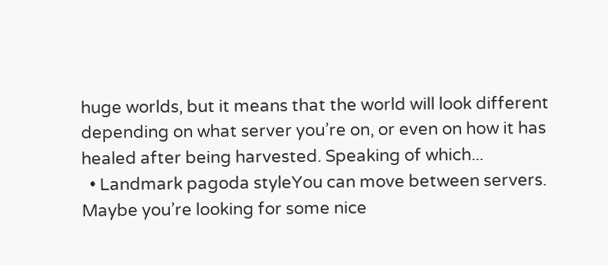huge worlds, but it means that the world will look different depending on what server you’re on, or even on how it has healed after being harvested. Speaking of which...
  • Landmark pagoda styleYou can move between servers. Maybe you’re looking for some nice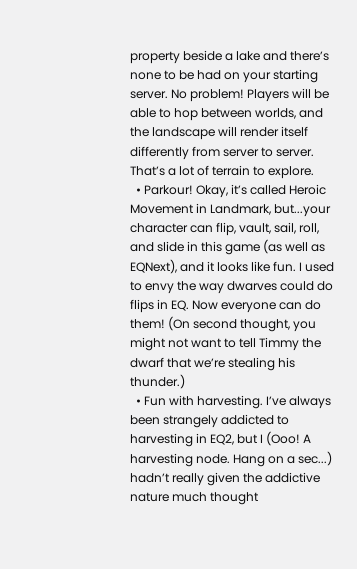property beside a lake and there’s none to be had on your starting server. No problem! Players will be able to hop between worlds, and the landscape will render itself differently from server to server. That’s a lot of terrain to explore.
  • Parkour! Okay, it’s called Heroic Movement in Landmark, but...your character can flip, vault, sail, roll, and slide in this game (as well as EQNext), and it looks like fun. I used to envy the way dwarves could do flips in EQ. Now everyone can do them! (On second thought, you might not want to tell Timmy the dwarf that we’re stealing his thunder.)
  • Fun with harvesting. I’ve always been strangely addicted to harvesting in EQ2, but I (Ooo! A harvesting node. Hang on a sec...) hadn’t really given the addictive nature much thought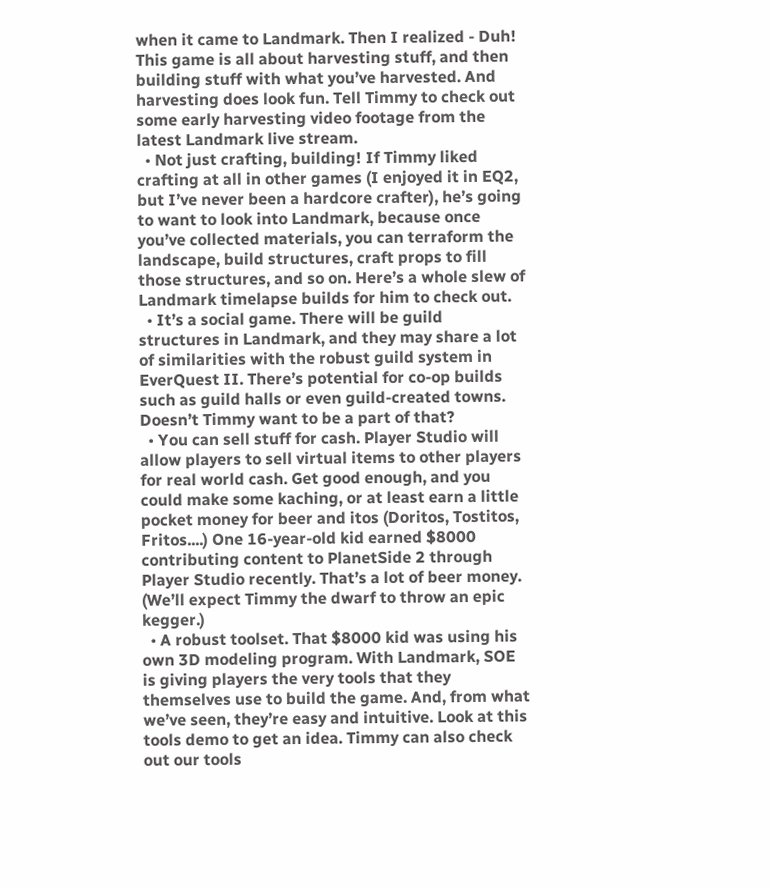when it came to Landmark. Then I realized - Duh! This game is all about harvesting stuff, and then building stuff with what you’ve harvested. And harvesting does look fun. Tell Timmy to check out some early harvesting video footage from the latest Landmark live stream.
  • Not just crafting, building! If Timmy liked crafting at all in other games (I enjoyed it in EQ2, but I’ve never been a hardcore crafter), he’s going to want to look into Landmark, because once you’ve collected materials, you can terraform the landscape, build structures, craft props to fill those structures, and so on. Here’s a whole slew of Landmark timelapse builds for him to check out.
  • It’s a social game. There will be guild structures in Landmark, and they may share a lot of similarities with the robust guild system in EverQuest II. There’s potential for co-op builds such as guild halls or even guild-created towns. Doesn’t Timmy want to be a part of that?
  • You can sell stuff for cash. Player Studio will allow players to sell virtual items to other players for real world cash. Get good enough, and you could make some kaching, or at least earn a little pocket money for beer and itos (Doritos, Tostitos, Fritos....) One 16-year-old kid earned $8000 contributing content to PlanetSide 2 through Player Studio recently. That’s a lot of beer money. (We’ll expect Timmy the dwarf to throw an epic kegger.)
  • A robust toolset. That $8000 kid was using his own 3D modeling program. With Landmark, SOE is giving players the very tools that they themselves use to build the game. And, from what we’ve seen, they’re easy and intuitive. Look at this tools demo to get an idea. Timmy can also check out our tools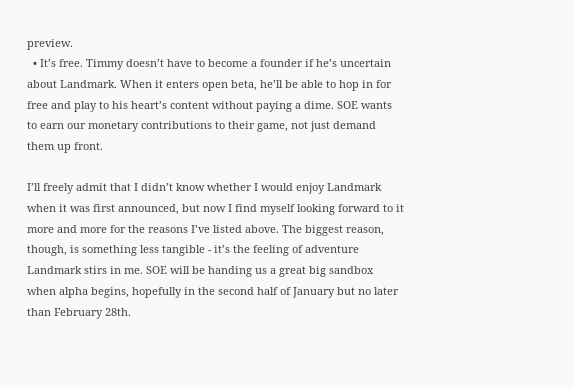preview.
  • It’s free. Timmy doesn’t have to become a founder if he’s uncertain about Landmark. When it enters open beta, he’ll be able to hop in for free and play to his heart’s content without paying a dime. SOE wants to earn our monetary contributions to their game, not just demand them up front.

I’ll freely admit that I didn’t know whether I would enjoy Landmark when it was first announced, but now I find myself looking forward to it more and more for the reasons I’ve listed above. The biggest reason, though, is something less tangible - it’s the feeling of adventure Landmark stirs in me. SOE will be handing us a great big sandbox when alpha begins, hopefully in the second half of January but no later than February 28th.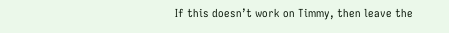If this doesn’t work on Timmy, then leave the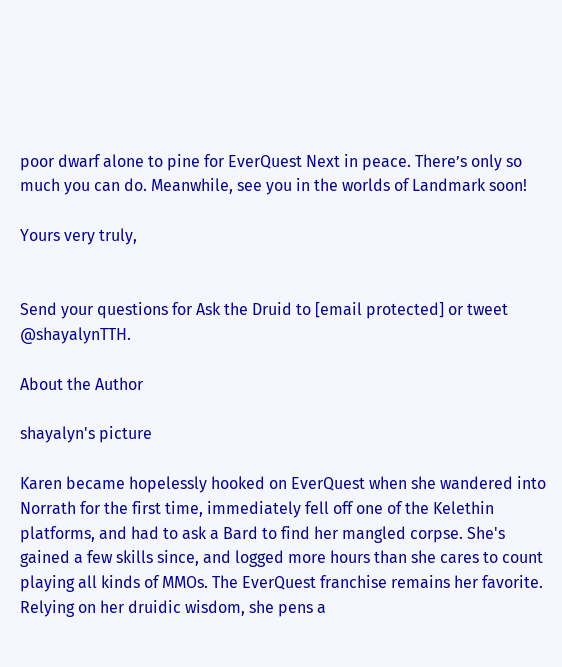poor dwarf alone to pine for EverQuest Next in peace. There’s only so much you can do. Meanwhile, see you in the worlds of Landmark soon!

Yours very truly,


Send your questions for Ask the Druid to [email protected] or tweet @shayalynTTH.

About the Author

shayalyn's picture

Karen became hopelessly hooked on EverQuest when she wandered into Norrath for the first time, immediately fell off one of the Kelethin platforms, and had to ask a Bard to find her mangled corpse. She's gained a few skills since, and logged more hours than she cares to count playing all kinds of MMOs. The EverQuest franchise remains her favorite. Relying on her druidic wisdom, she pens a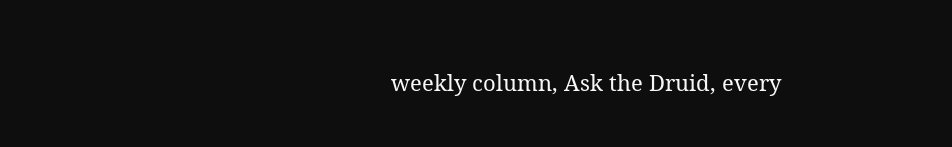weekly column, Ask the Druid, every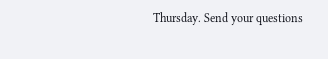Thursday. Send your questions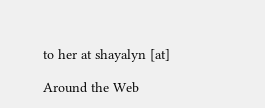to her at shayalyn [at]

Around the Web